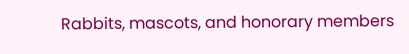Rabbits, mascots, and honorary members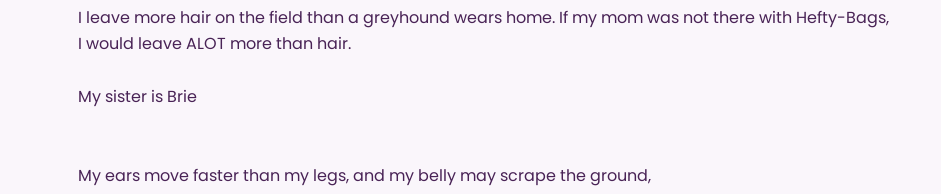I leave more hair on the field than a greyhound wears home. If my mom was not there with Hefty-Bags, I would leave ALOT more than hair.

My sister is Brie


My ears move faster than my legs, and my belly may scrape the ground,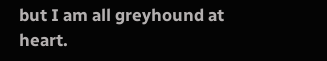but I am all greyhound at heart.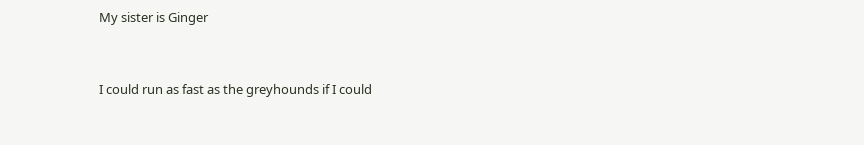My sister is Ginger


I could run as fast as the greyhounds if I could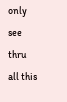only see thru all this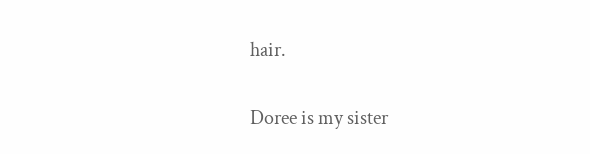hair.

Doree is my sister